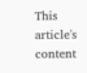This article's content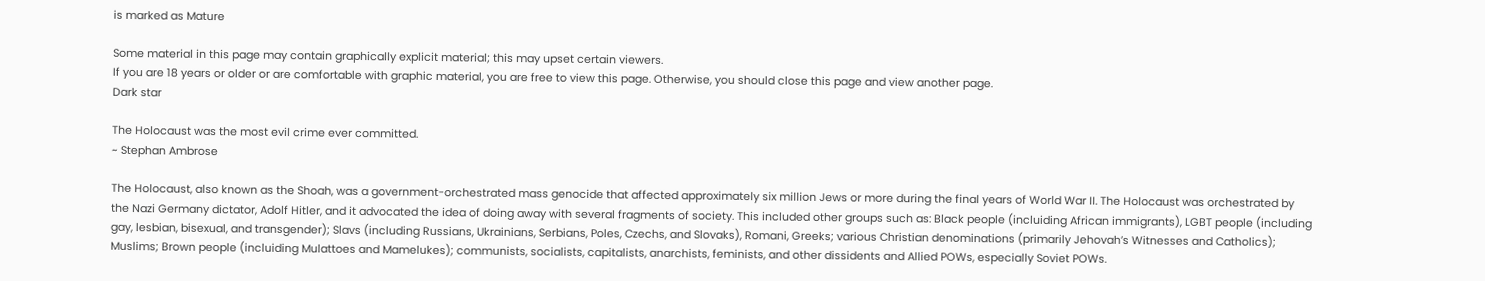is marked as Mature

Some material in this page may contain graphically explicit material; this may upset certain viewers.
If you are 18 years or older or are comfortable with graphic material, you are free to view this page. Otherwise, you should close this page and view another page.
Dark star

The Holocaust was the most evil crime ever committed.
~ Stephan Ambrose

The Holocaust, also known as the Shoah, was a government-orchestrated mass genocide that affected approximately six million Jews or more during the final years of World War II. The Holocaust was orchestrated by the Nazi Germany dictator, Adolf Hitler, and it advocated the idea of doing away with several fragments of society. This included other groups such as: Black people (incluiding African immigrants), LGBT people (including gay, lesbian, bisexual, and transgender); Slavs (including Russians, Ukrainians, Serbians, Poles, Czechs, and Slovaks), Romani, Greeks; various Christian denominations (primarily Jehovah’s Witnesses and Catholics); Muslims; Brown people (incluiding Mulattoes and Mamelukes); communists, socialists, capitalists, anarchists, feminists, and other dissidents and Allied POWs, especially Soviet POWs.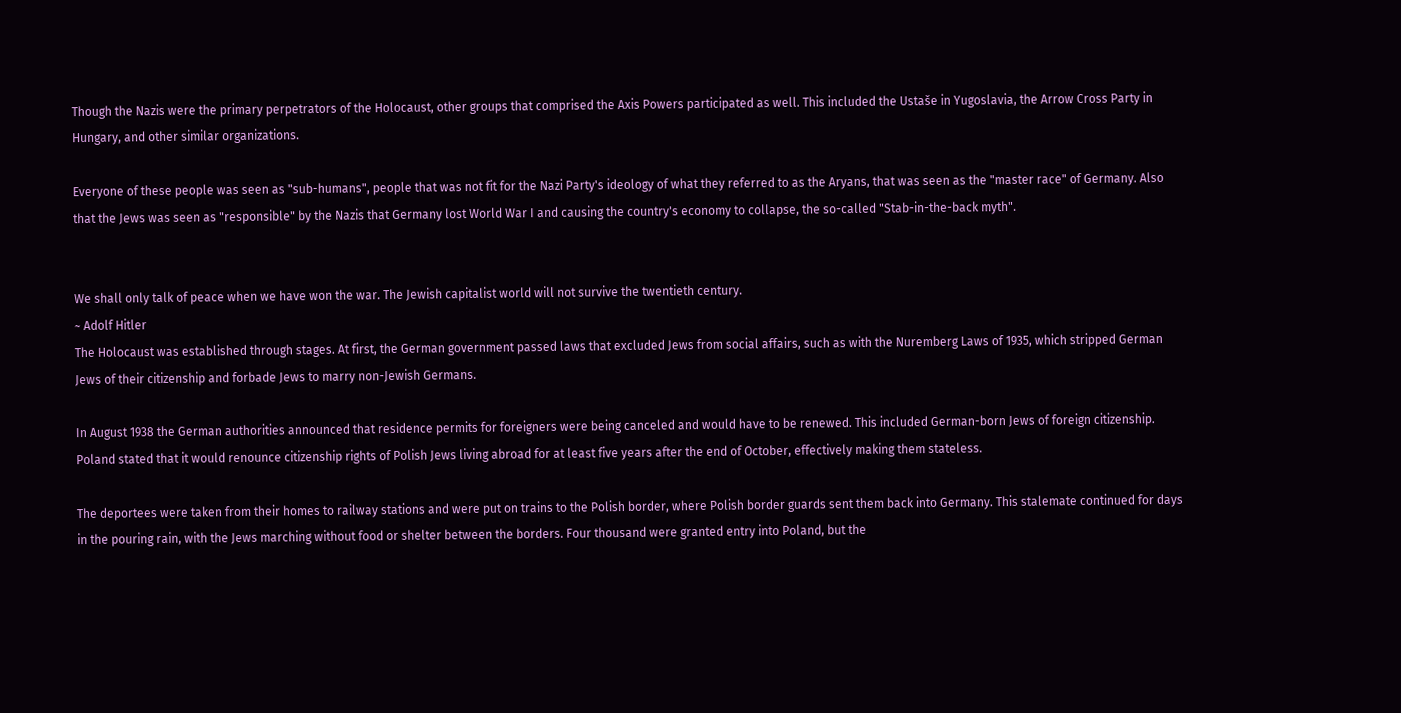Though the Nazis were the primary perpetrators of the Holocaust, other groups that comprised the Axis Powers participated as well. This included the Ustaše in Yugoslavia, the Arrow Cross Party in Hungary, and other similar organizations.

Everyone of these people was seen as "sub-humans", people that was not fit for the Nazi Party's ideology of what they referred to as the Aryans, that was seen as the "master race" of Germany. Also that the Jews was seen as "responsible" by the Nazis that Germany lost World War I and causing the country's economy to collapse, the so-called "Stab-in-the-back myth".


We shall only talk of peace when we have won the war. The Jewish capitalist world will not survive the twentieth century.
~ Adolf Hitler
The Holocaust was established through stages. At first, the German government passed laws that excluded Jews from social affairs, such as with the Nuremberg Laws of 1935, which stripped German Jews of their citizenship and forbade Jews to marry non-Jewish Germans.

In August 1938 the German authorities announced that residence permits for foreigners were being canceled and would have to be renewed. This included German-born Jews of foreign citizenship. Poland stated that it would renounce citizenship rights of Polish Jews living abroad for at least five years after the end of October, effectively making them stateless.

The deportees were taken from their homes to railway stations and were put on trains to the Polish border, where Polish border guards sent them back into Germany. This stalemate continued for days in the pouring rain, with the Jews marching without food or shelter between the borders. Four thousand were granted entry into Poland, but the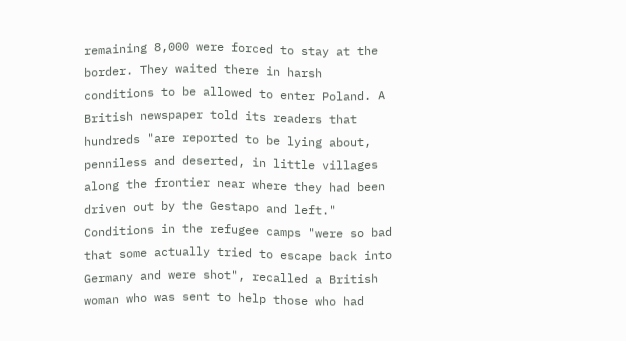remaining 8,000 were forced to stay at the border. They waited there in harsh conditions to be allowed to enter Poland. A British newspaper told its readers that hundreds "are reported to be lying about, penniless and deserted, in little villages along the frontier near where they had been driven out by the Gestapo and left." Conditions in the refugee camps "were so bad that some actually tried to escape back into Germany and were shot", recalled a British woman who was sent to help those who had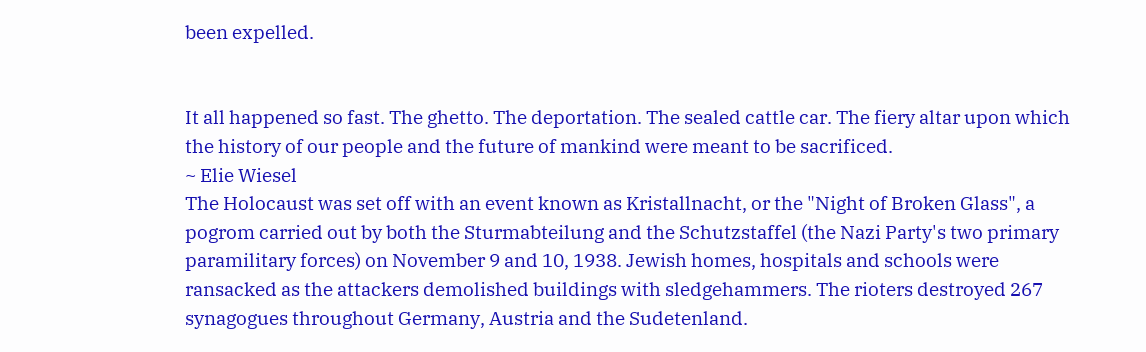been expelled.


It all happened so fast. The ghetto. The deportation. The sealed cattle car. The fiery altar upon which the history of our people and the future of mankind were meant to be sacrificed.
~ Elie Wiesel
The Holocaust was set off with an event known as Kristallnacht, or the "Night of Broken Glass", a pogrom carried out by both the Sturmabteilung and the Schutzstaffel (the Nazi Party's two primary paramilitary forces) on November 9 and 10, 1938. Jewish homes, hospitals and schools were ransacked as the attackers demolished buildings with sledgehammers. The rioters destroyed 267 synagogues throughout Germany, Austria and the Sudetenland.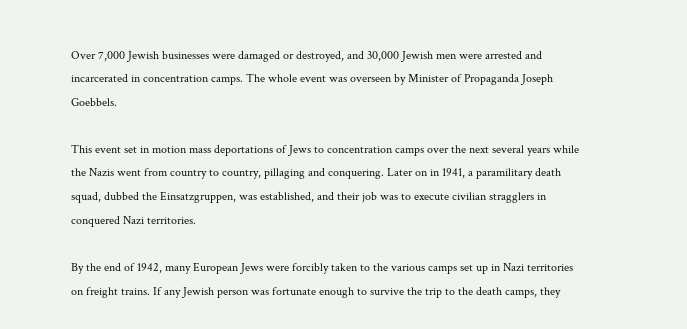Over 7,000 Jewish businesses were damaged or destroyed, and 30,000 Jewish men were arrested and incarcerated in concentration camps. The whole event was overseen by Minister of Propaganda Joseph Goebbels.

This event set in motion mass deportations of Jews to concentration camps over the next several years while the Nazis went from country to country, pillaging and conquering. Later on in 1941, a paramilitary death squad, dubbed the Einsatzgruppen, was established, and their job was to execute civilian stragglers in conquered Nazi territories.

By the end of 1942, many European Jews were forcibly taken to the various camps set up in Nazi territories on freight trains. If any Jewish person was fortunate enough to survive the trip to the death camps, they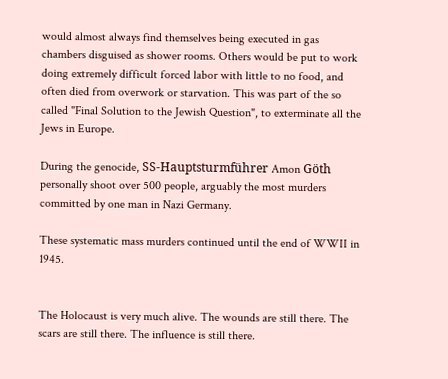would almost always find themselves being executed in gas chambers disguised as shower rooms. Others would be put to work doing extremely difficult forced labor with little to no food, and often died from overwork or starvation. This was part of the so called "Final Solution to the Jewish Question", to exterminate all the Jews in Europe.

During the genocide, SS-Hauptsturmführer Amon Göth personally shoot over 500 people, arguably the most murders committed by one man in Nazi Germany.

These systematic mass murders continued until the end of WWII in 1945.


The Holocaust is very much alive. The wounds are still there. The scars are still there. The influence is still there.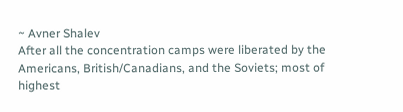~ Avner Shalev
After all the concentration camps were liberated by the Americans, British/Canadians, and the Soviets; most of highest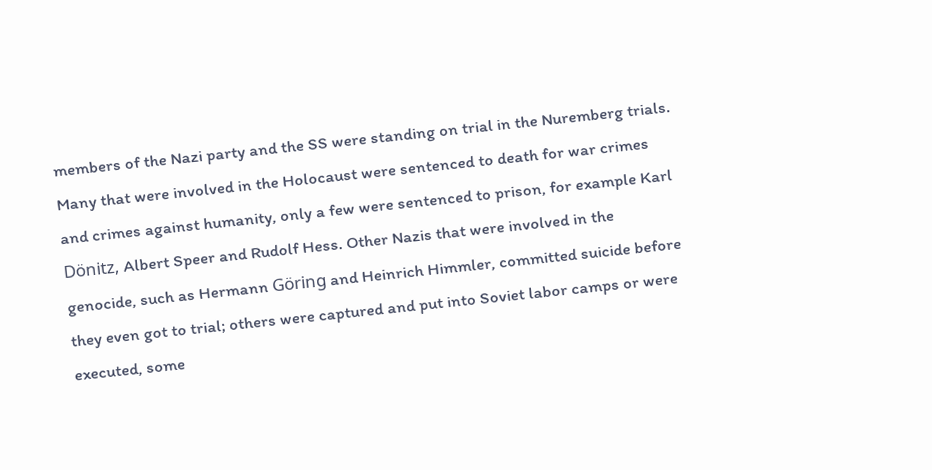members of the Nazi party and the SS were standing on trial in the Nuremberg trials. Many that were involved in the Holocaust were sentenced to death for war crimes and crimes against humanity, only a few were sentenced to prison, for example Karl Dönitz, Albert Speer and Rudolf Hess. Other Nazis that were involved in the genocide, such as Hermann Göring and Heinrich Himmler, committed suicide before they even got to trial; others were captured and put into Soviet labor camps or were executed, some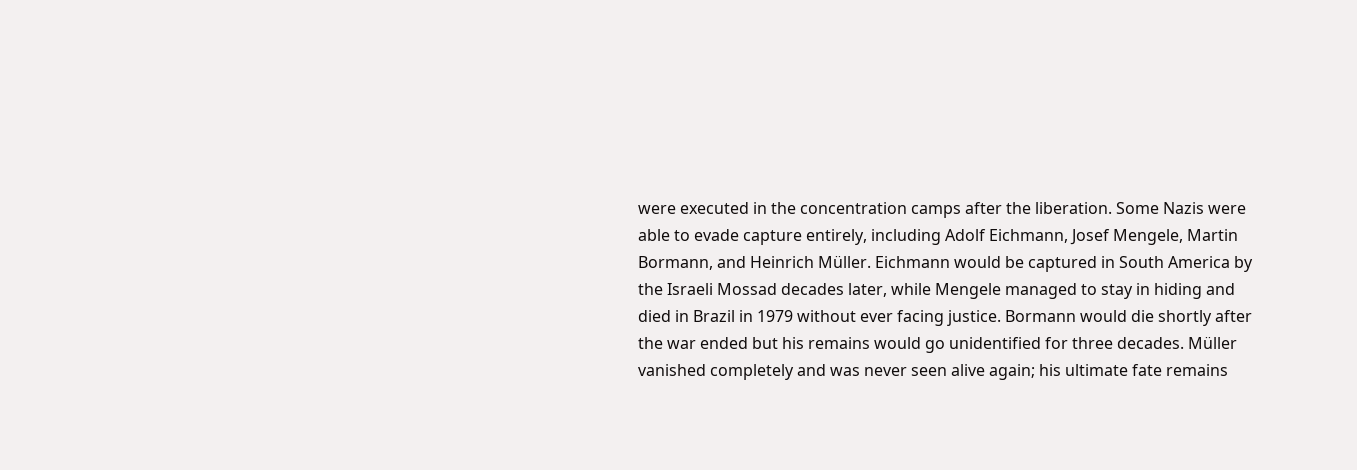were executed in the concentration camps after the liberation. Some Nazis were able to evade capture entirely, including Adolf Eichmann, Josef Mengele, Martin Bormann, and Heinrich Müller. Eichmann would be captured in South America by the Israeli Mossad decades later, while Mengele managed to stay in hiding and died in Brazil in 1979 without ever facing justice. Bormann would die shortly after the war ended but his remains would go unidentified for three decades. Müller vanished completely and was never seen alive again; his ultimate fate remains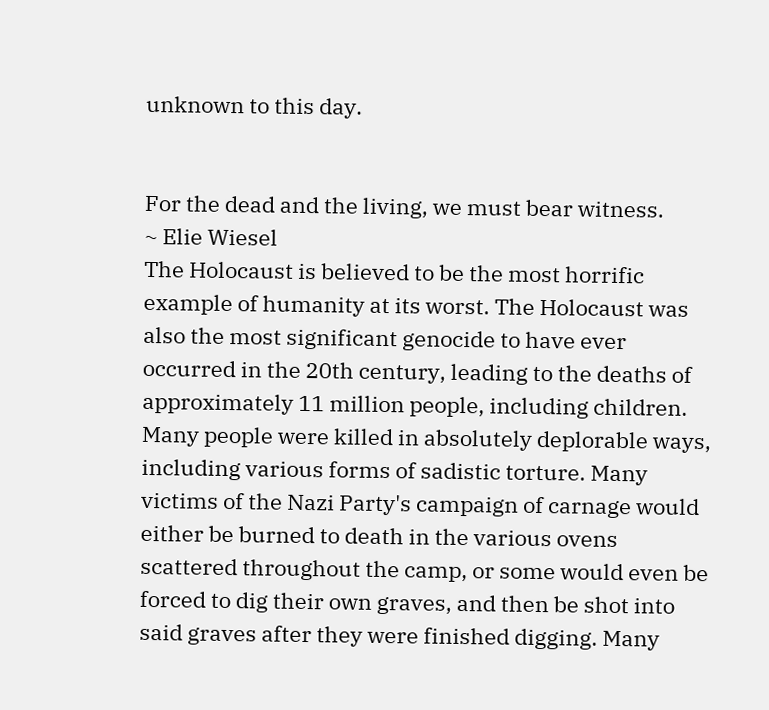unknown to this day.


For the dead and the living, we must bear witness.
~ Elie Wiesel
The Holocaust is believed to be the most horrific example of humanity at its worst. The Holocaust was also the most significant genocide to have ever occurred in the 20th century, leading to the deaths of approximately 11 million people, including children. Many people were killed in absolutely deplorable ways, including various forms of sadistic torture. Many victims of the Nazi Party's campaign of carnage would either be burned to death in the various ovens scattered throughout the camp, or some would even be forced to dig their own graves, and then be shot into said graves after they were finished digging. Many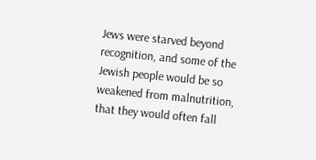Jews were starved beyond recognition, and some of the Jewish people would be so weakened from malnutrition, that they would often fall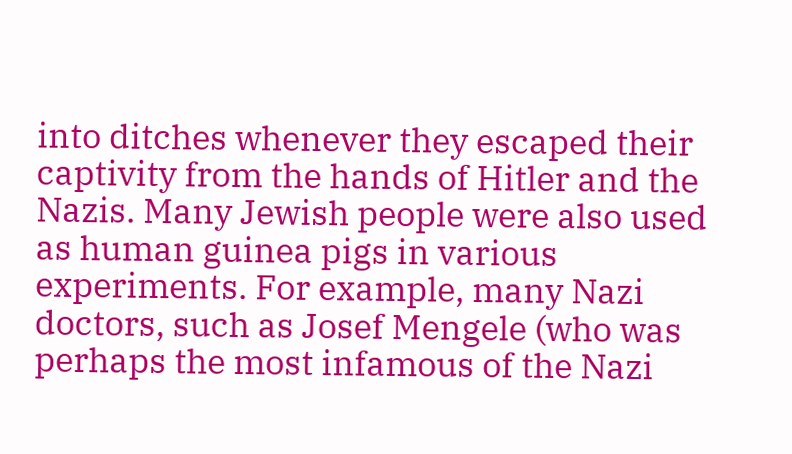into ditches whenever they escaped their captivity from the hands of Hitler and the Nazis. Many Jewish people were also used as human guinea pigs in various experiments. For example, many Nazi doctors, such as Josef Mengele (who was perhaps the most infamous of the Nazi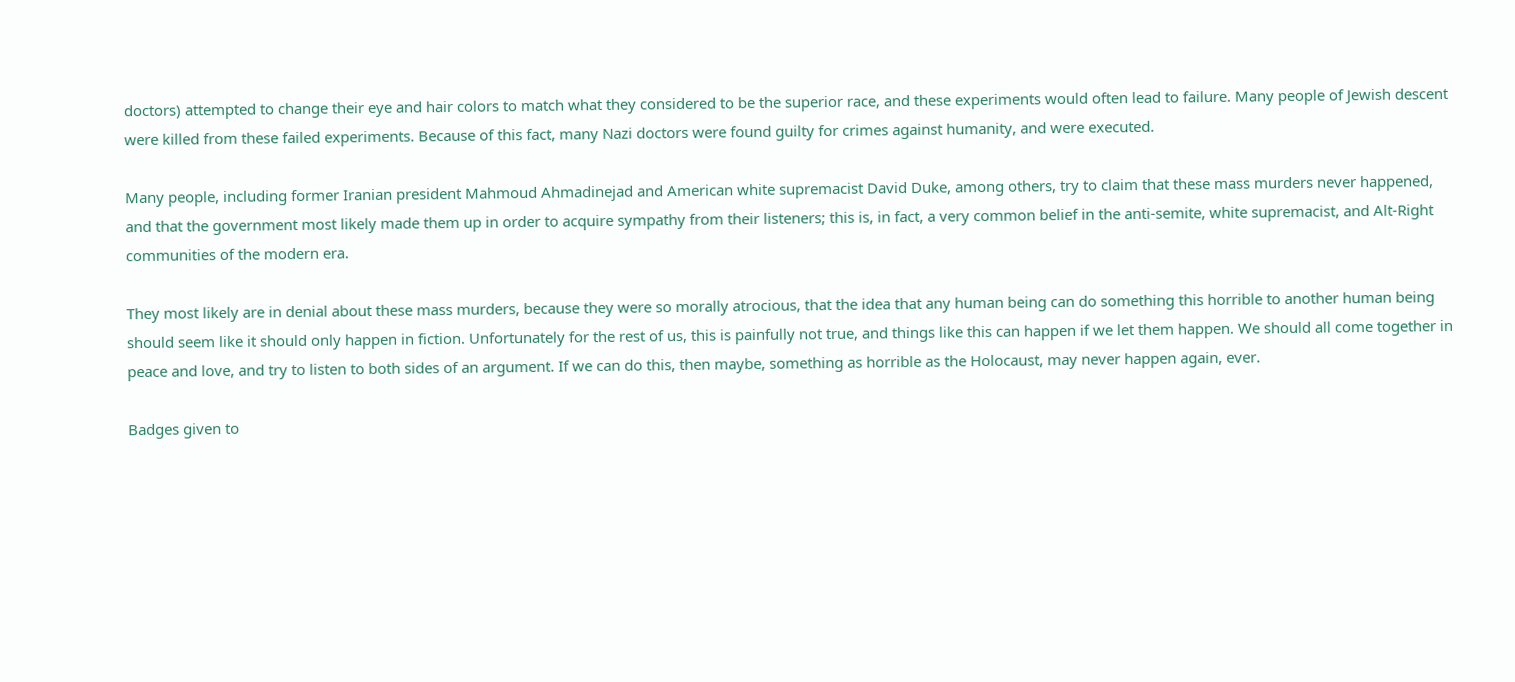doctors) attempted to change their eye and hair colors to match what they considered to be the superior race, and these experiments would often lead to failure. Many people of Jewish descent were killed from these failed experiments. Because of this fact, many Nazi doctors were found guilty for crimes against humanity, and were executed.

Many people, including former Iranian president Mahmoud Ahmadinejad and American white supremacist David Duke, among others, try to claim that these mass murders never happened, and that the government most likely made them up in order to acquire sympathy from their listeners; this is, in fact, a very common belief in the anti-semite, white supremacist, and Alt-Right communities of the modern era.

They most likely are in denial about these mass murders, because they were so morally atrocious, that the idea that any human being can do something this horrible to another human being should seem like it should only happen in fiction. Unfortunately for the rest of us, this is painfully not true, and things like this can happen if we let them happen. We should all come together in peace and love, and try to listen to both sides of an argument. If we can do this, then maybe, something as horrible as the Holocaust, may never happen again, ever.

Badges given to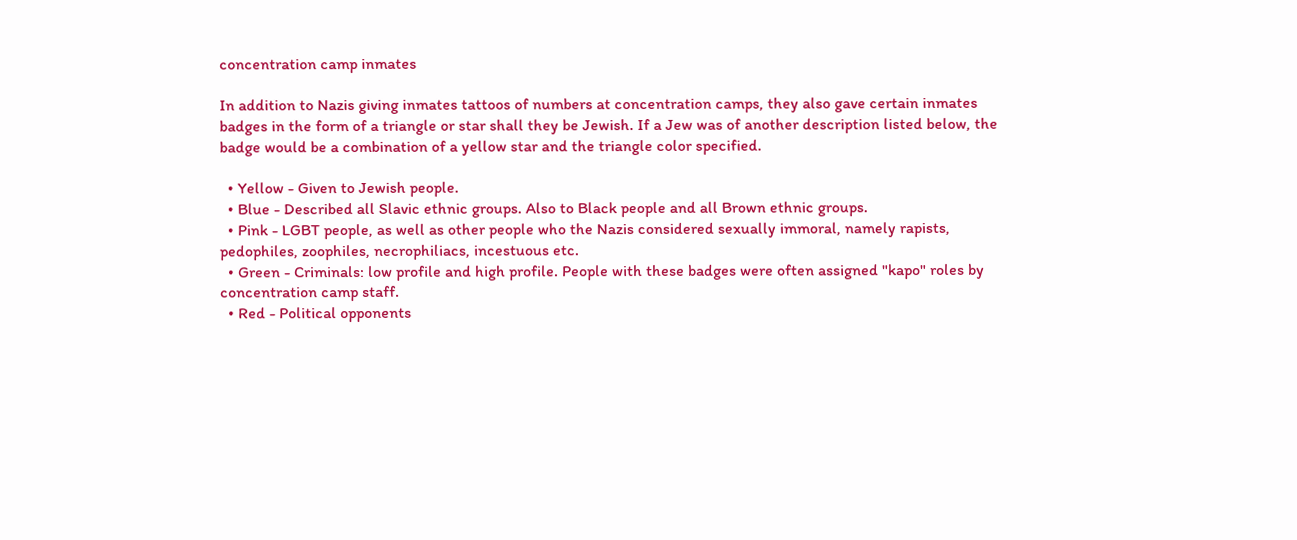concentration camp inmates

In addition to Nazis giving inmates tattoos of numbers at concentration camps, they also gave certain inmates badges in the form of a triangle or star shall they be Jewish. If a Jew was of another description listed below, the badge would be a combination of a yellow star and the triangle color specified.

  • Yellow - Given to Jewish people.
  • Blue - Described all Slavic ethnic groups. Also to Black people and all Brown ethnic groups.
  • Pink - LGBT people, as well as other people who the Nazis considered sexually immoral, namely rapists, pedophiles, zoophiles, necrophiliacs, incestuous etc.
  • Green - Criminals: low profile and high profile. People with these badges were often assigned "kapo" roles by concentration camp staff.
  • Red - Political opponents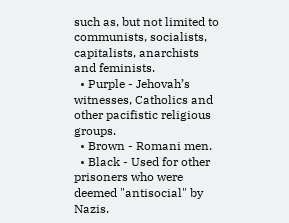such as, but not limited to communists, socialists, capitalists, anarchists and feminists.
  • Purple - Jehovah’s witnesses, Catholics and other pacifistic religious groups.
  • Brown - Romani men.
  • Black - Used for other prisoners who were deemed "antisocial" by Nazis.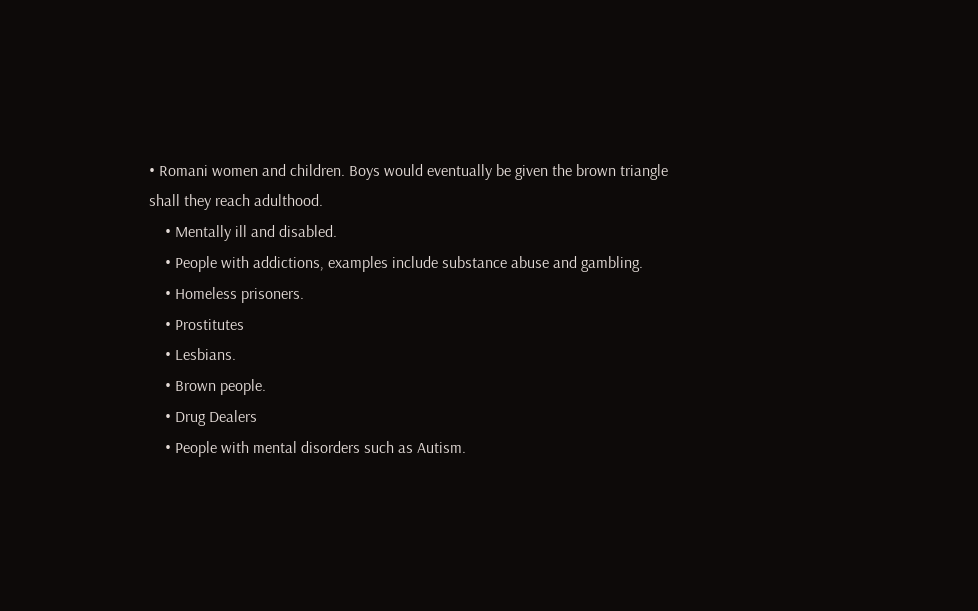• Romani women and children. Boys would eventually be given the brown triangle shall they reach adulthood.
    • Mentally ill and disabled.
    • People with addictions, examples include substance abuse and gambling.
    • Homeless prisoners.
    • Prostitutes
    • Lesbians.
    • Brown people.
    • Drug Dealers
    • People with mental disorders such as Autism.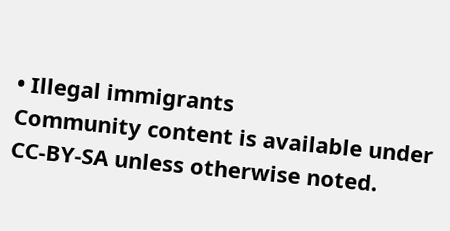• Illegal immigrants
Community content is available under CC-BY-SA unless otherwise noted.